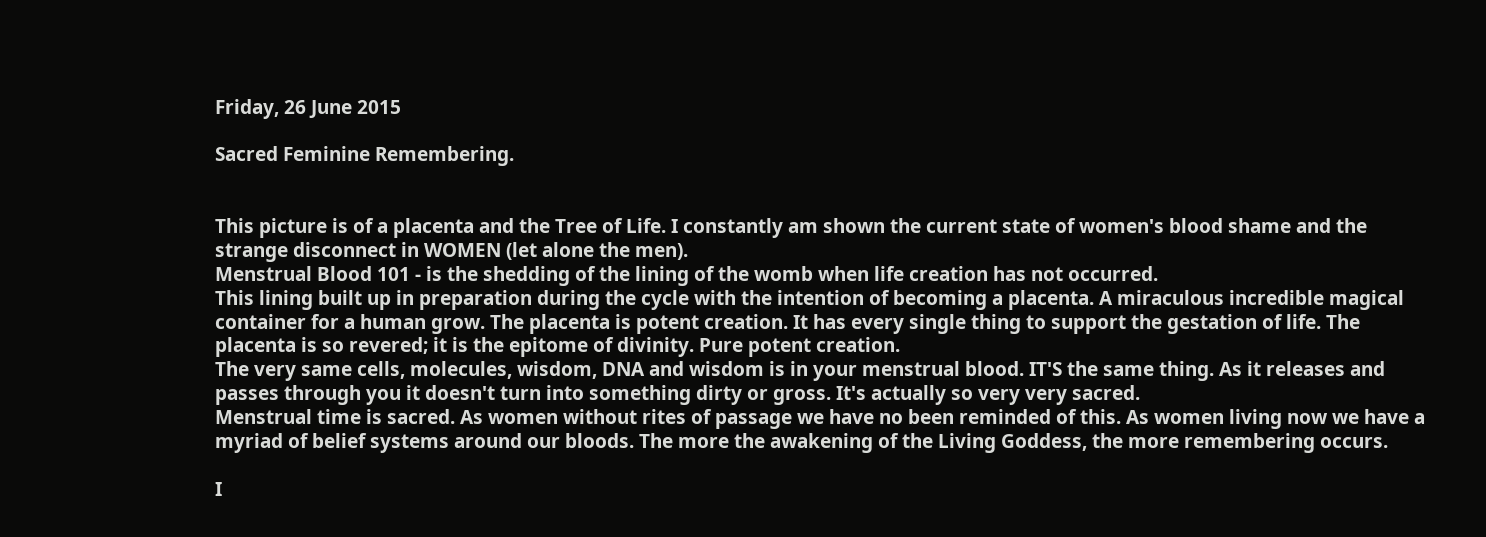Friday, 26 June 2015

Sacred Feminine Remembering.


This picture is of a placenta and the Tree of Life. I constantly am shown the current state of women's blood shame and the strange disconnect in WOMEN (let alone the men).
Menstrual Blood 101 - is the shedding of the lining of the womb when life creation has not occurred.
This lining built up in preparation during the cycle with the intention of becoming a placenta. A miraculous incredible magical container for a human grow. The placenta is potent creation. It has every single thing to support the gestation of life. The placenta is so revered; it is the epitome of divinity. Pure potent creation.
The very same cells, molecules, wisdom, DNA and wisdom is in your menstrual blood. IT'S the same thing. As it releases and passes through you it doesn't turn into something dirty or gross. It's actually so very very sacred.
Menstrual time is sacred. As women without rites of passage we have no been reminded of this. As women living now we have a myriad of belief systems around our bloods. The more the awakening of the Living Goddess, the more remembering occurs.

I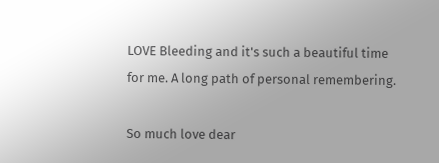LOVE Bleeding and it's such a beautiful time for me. A long path of personal remembering.

So much love dear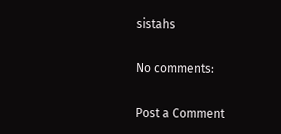sistahs

No comments:

Post a Comment